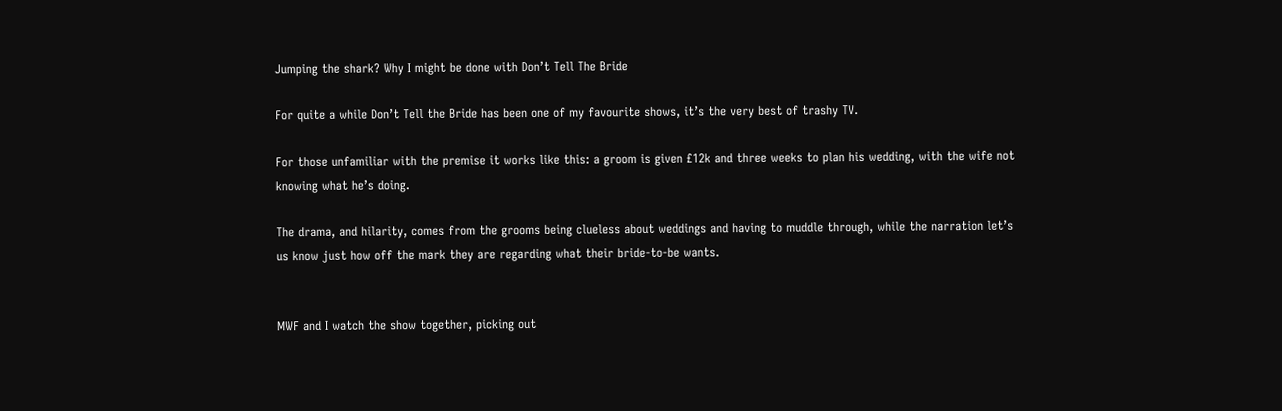Jumping the shark? Why I might be done with Don’t Tell The Bride

For quite a while Don’t Tell the Bride has been one of my favourite shows, it’s the very best of trashy TV.

For those unfamiliar with the premise it works like this: a groom is given £12k and three weeks to plan his wedding, with the wife not knowing what he’s doing.

The drama, and hilarity, comes from the grooms being clueless about weddings and having to muddle through, while the narration let’s us know just how off the mark they are regarding what their bride-to-be wants.


MWF and I watch the show together, picking out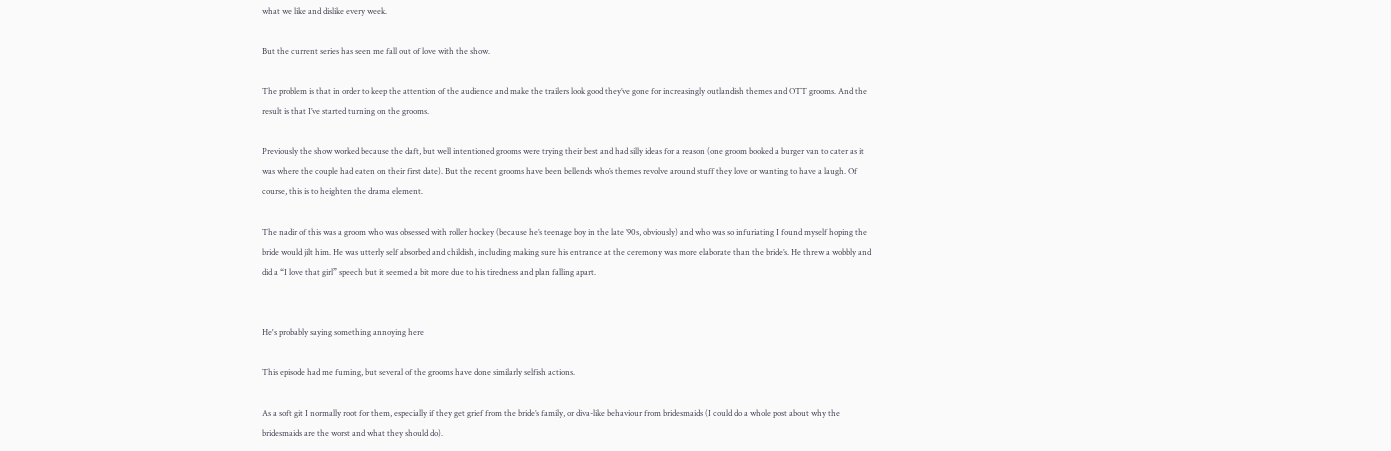what we like and dislike every week.

But the current series has seen me fall out of love with the show.

The problem is that in order to keep the attention of the audience and make the trailers look good they’ve gone for increasingly outlandish themes and OTT grooms. And the result is that I’ve started turning on the grooms.

Previously the show worked because the daft, but well intentioned grooms were trying their best and had silly ideas for a reason (one groom booked a burger van to cater as it was where the couple had eaten on their first date). But the recent grooms have been bellends who’s themes revolve around stuff they love or wanting to have a laugh. Of course, this is to heighten the drama element.

The nadir of this was a groom who was obsessed with roller hockey (because he’s teenage boy in the late ’90s, obviously) and who was so infuriating I found myself hoping the bride would jilt him. He was utterly self absorbed and childish, including making sure his entrance at the ceremony was more elaborate than the bride’s. He threw a wobbly and did a “I love that girl” speech but it seemed a bit more due to his tiredness and plan falling apart.


He's probably saying something annoying here

This episode had me fuming, but several of the grooms have done similarly selfish actions.

As a soft git I normally root for them, especially if they get grief from the bride’s family, or diva-like behaviour from bridesmaids (I could do a whole post about why the bridesmaids are the worst and what they should do).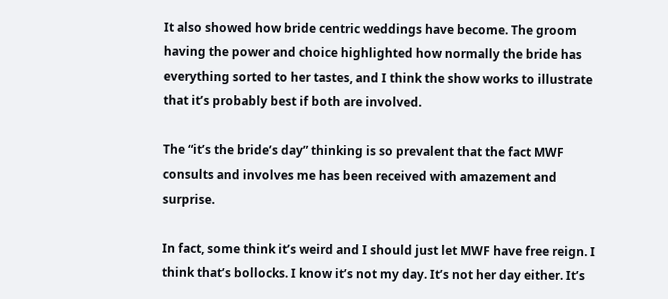It also showed how bride centric weddings have become. The groom having the power and choice highlighted how normally the bride has everything sorted to her tastes, and I think the show works to illustrate that it’s probably best if both are involved.

The “it’s the bride’s day” thinking is so prevalent that the fact MWF consults and involves me has been received with amazement and surprise.

In fact, some think it’s weird and I should just let MWF have free reign. I think that’s bollocks. I know it’s not my day. It’s not her day either. It’s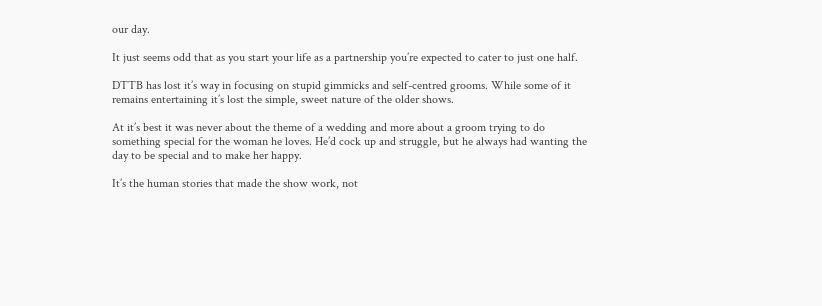our day.

It just seems odd that as you start your life as a partnership you’re expected to cater to just one half.

DTTB has lost it’s way in focusing on stupid gimmicks and self-centred grooms. While some of it remains entertaining it’s lost the simple, sweet nature of the older shows.

At it’s best it was never about the theme of a wedding and more about a groom trying to do something special for the woman he loves. He’d cock up and struggle, but he always had wanting the day to be special and to make her happy.

It’s the human stories that made the show work, not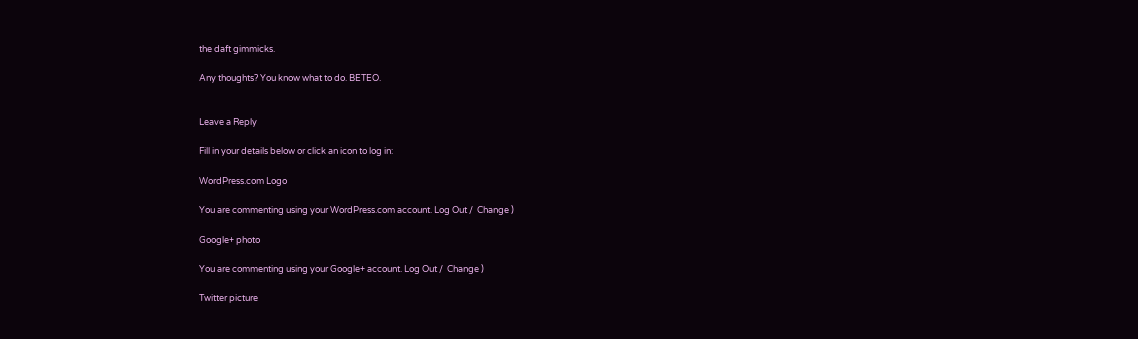the daft gimmicks.

Any thoughts? You know what to do. BETEO.


Leave a Reply

Fill in your details below or click an icon to log in:

WordPress.com Logo

You are commenting using your WordPress.com account. Log Out /  Change )

Google+ photo

You are commenting using your Google+ account. Log Out /  Change )

Twitter picture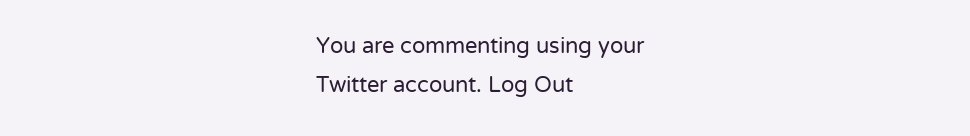You are commenting using your Twitter account. Log Out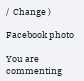/  Change )

Facebook photo

You are commenting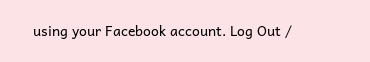using your Facebook account. Log Out /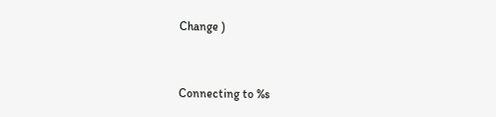Change )


Connecting to %s